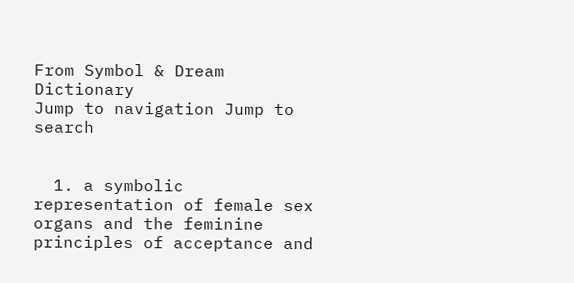From Symbol & Dream Dictionary
Jump to navigation Jump to search


  1. a symbolic representation of female sex organs and the feminine principles of acceptance and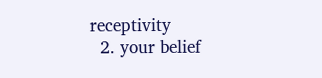receptivity
  2. your belief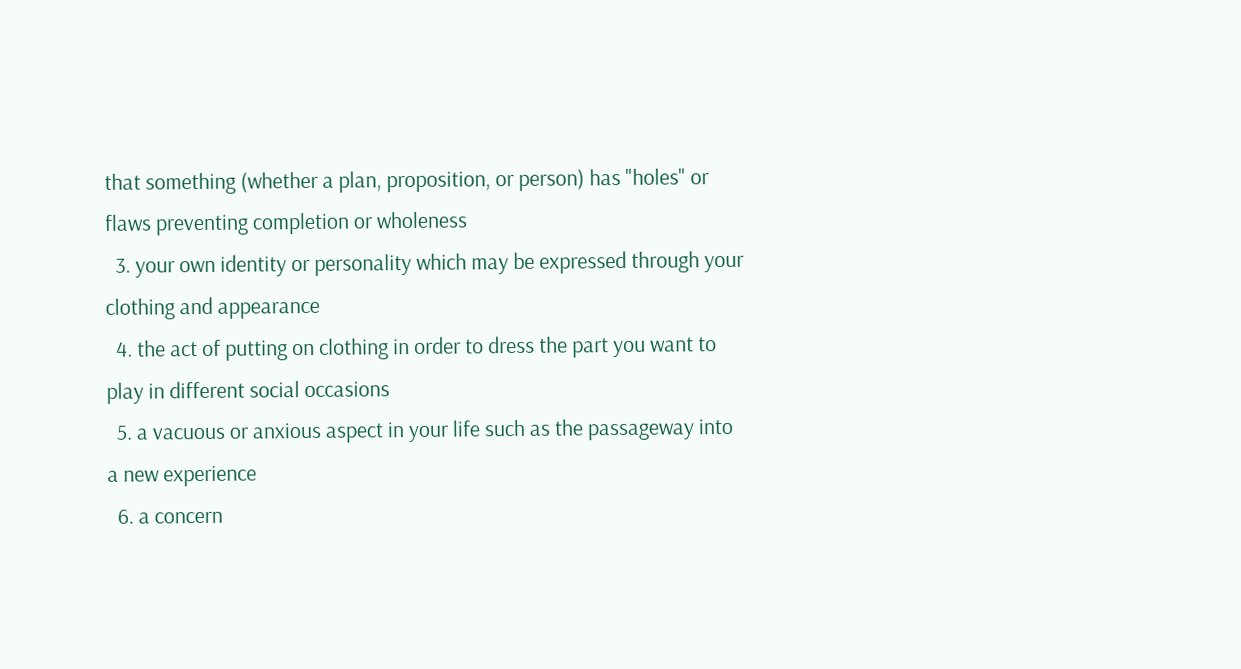that something (whether a plan, proposition, or person) has "holes" or flaws preventing completion or wholeness
  3. your own identity or personality which may be expressed through your clothing and appearance
  4. the act of putting on clothing in order to dress the part you want to play in different social occasions
  5. a vacuous or anxious aspect in your life such as the passageway into a new experience
  6. a concern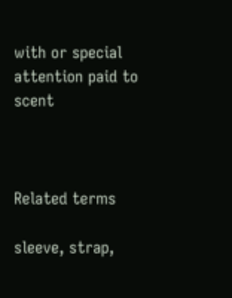with or special attention paid to scent



Related terms

sleeve, strap,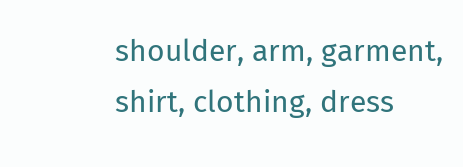shoulder, arm, garment, shirt, clothing, dress